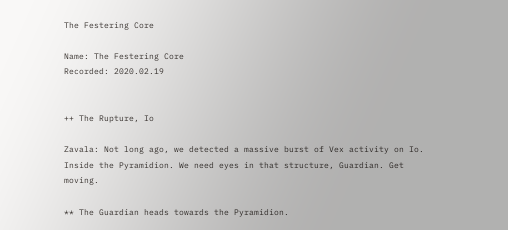The Festering Core

Name: The Festering Core
Recorded: 2020.02.19


++ The Rupture, Io

Zavala: Not long ago, we detected a massive burst of Vex activity on Io. Inside the Pyramidion. We need eyes in that structure, Guardian. Get moving.

** The Guardian heads towards the Pyramidion.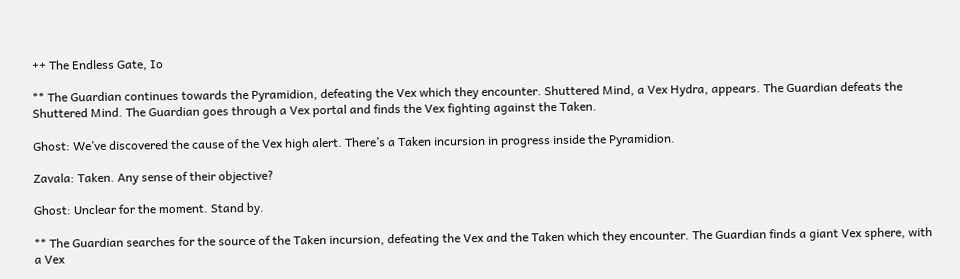++ The Endless Gate, Io

** The Guardian continues towards the Pyramidion, defeating the Vex which they encounter. Shuttered Mind, a Vex Hydra, appears. The Guardian defeats the Shuttered Mind. The Guardian goes through a Vex portal and finds the Vex fighting against the Taken.

Ghost: We’ve discovered the cause of the Vex high alert. There’s a Taken incursion in progress inside the Pyramidion.

Zavala: Taken. Any sense of their objective?

Ghost: Unclear for the moment. Stand by.

** The Guardian searches for the source of the Taken incursion, defeating the Vex and the Taken which they encounter. The Guardian finds a giant Vex sphere, with a Vex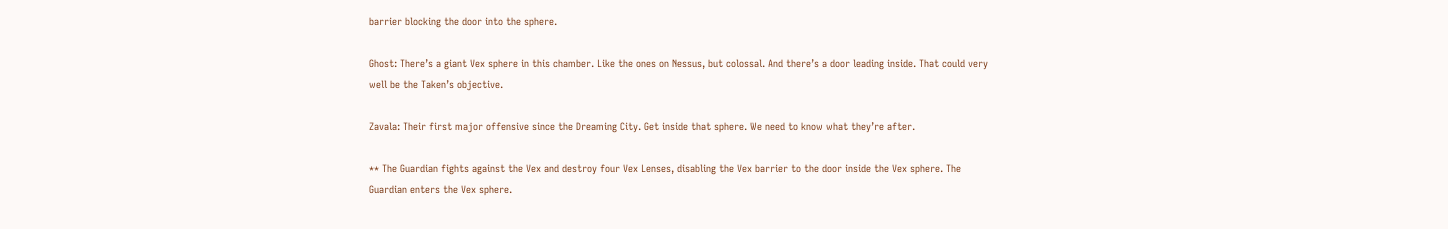barrier blocking the door into the sphere.

Ghost: There’s a giant Vex sphere in this chamber. Like the ones on Nessus, but colossal. And there’s a door leading inside. That could very well be the Taken’s objective.

Zavala: Their first major offensive since the Dreaming City. Get inside that sphere. We need to know what they’re after.

** The Guardian fights against the Vex and destroy four Vex Lenses, disabling the Vex barrier to the door inside the Vex sphere. The Guardian enters the Vex sphere.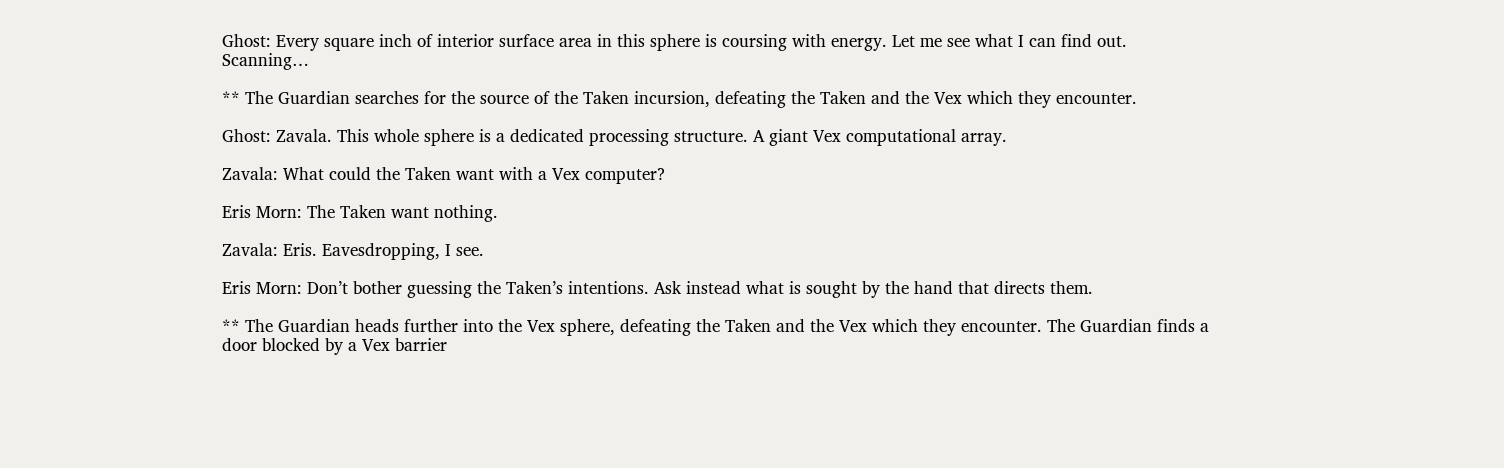Ghost: Every square inch of interior surface area in this sphere is coursing with energy. Let me see what I can find out. Scanning…

** The Guardian searches for the source of the Taken incursion, defeating the Taken and the Vex which they encounter.

Ghost: Zavala. This whole sphere is a dedicated processing structure. A giant Vex computational array.

Zavala: What could the Taken want with a Vex computer?

Eris Morn: The Taken want nothing.

Zavala: Eris. Eavesdropping, I see.

Eris Morn: Don’t bother guessing the Taken’s intentions. Ask instead what is sought by the hand that directs them.

** The Guardian heads further into the Vex sphere, defeating the Taken and the Vex which they encounter. The Guardian finds a door blocked by a Vex barrier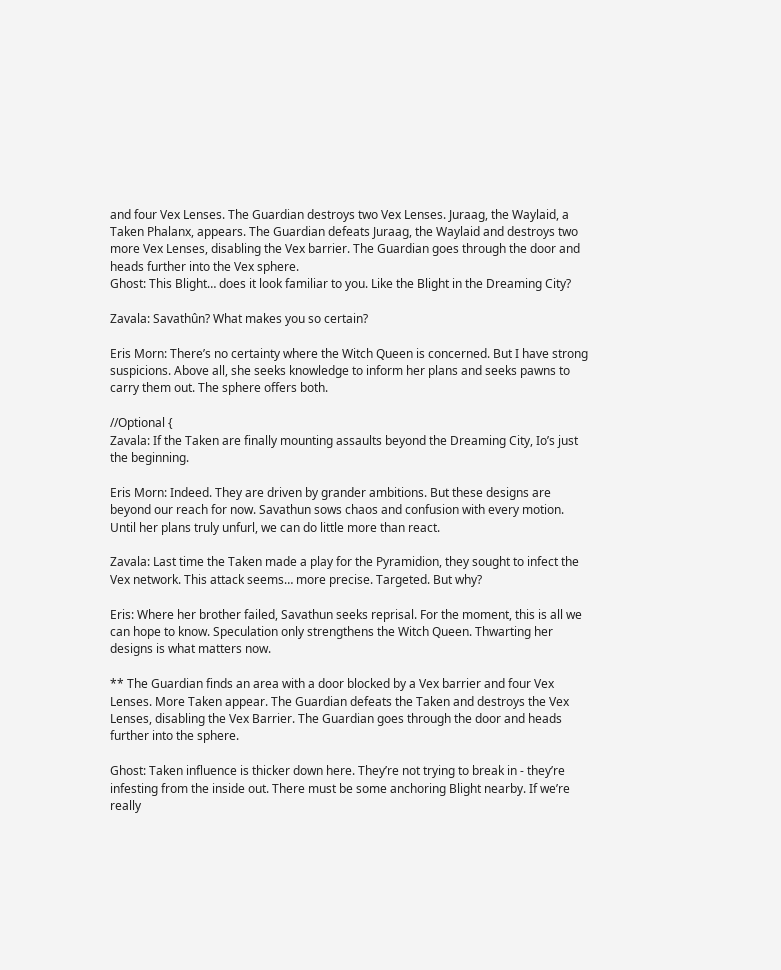and four Vex Lenses. The Guardian destroys two Vex Lenses. Juraag, the Waylaid, a Taken Phalanx, appears. The Guardian defeats Juraag, the Waylaid and destroys two more Vex Lenses, disabling the Vex barrier. The Guardian goes through the door and heads further into the Vex sphere.
Ghost: This Blight… does it look familiar to you. Like the Blight in the Dreaming City?

Zavala: Savathûn? What makes you so certain?

Eris Morn: There’s no certainty where the Witch Queen is concerned. But I have strong suspicions. Above all, she seeks knowledge to inform her plans and seeks pawns to carry them out. The sphere offers both.

//Optional {
Zavala: If the Taken are finally mounting assaults beyond the Dreaming City, Io’s just the beginning.

Eris Morn: Indeed. They are driven by grander ambitions. But these designs are beyond our reach for now. Savathun sows chaos and confusion with every motion. Until her plans truly unfurl, we can do little more than react.

Zavala: Last time the Taken made a play for the Pyramidion, they sought to infect the Vex network. This attack seems… more precise. Targeted. But why?

Eris: Where her brother failed, Savathun seeks reprisal. For the moment, this is all we can hope to know. Speculation only strengthens the Witch Queen. Thwarting her designs is what matters now.

** The Guardian finds an area with a door blocked by a Vex barrier and four Vex Lenses. More Taken appear. The Guardian defeats the Taken and destroys the Vex Lenses, disabling the Vex Barrier. The Guardian goes through the door and heads further into the sphere.

Ghost: Taken influence is thicker down here. They’re not trying to break in - they’re infesting from the inside out. There must be some anchoring Blight nearby. If we’re really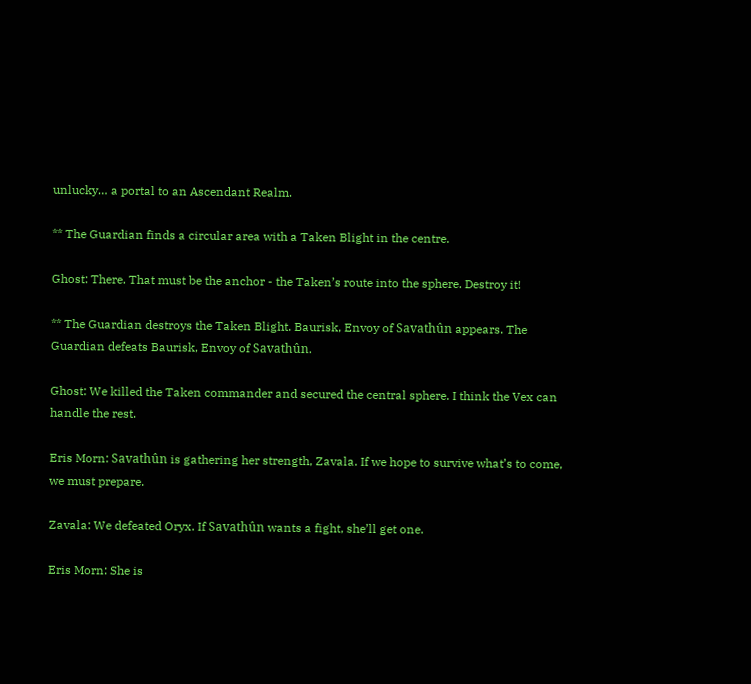unlucky… a portal to an Ascendant Realm.

** The Guardian finds a circular area with a Taken Blight in the centre.

Ghost: There. That must be the anchor - the Taken’s route into the sphere. Destroy it!

** The Guardian destroys the Taken Blight. Baurisk, Envoy of Savathûn appears. The Guardian defeats Baurisk, Envoy of Savathûn.

Ghost: We killed the Taken commander and secured the central sphere. I think the Vex can handle the rest.

Eris Morn: Savathûn is gathering her strength, Zavala. If we hope to survive what’s to come, we must prepare.

Zavala: We defeated Oryx. If Savathûn wants a fight, she’ll get one.

Eris Morn: She is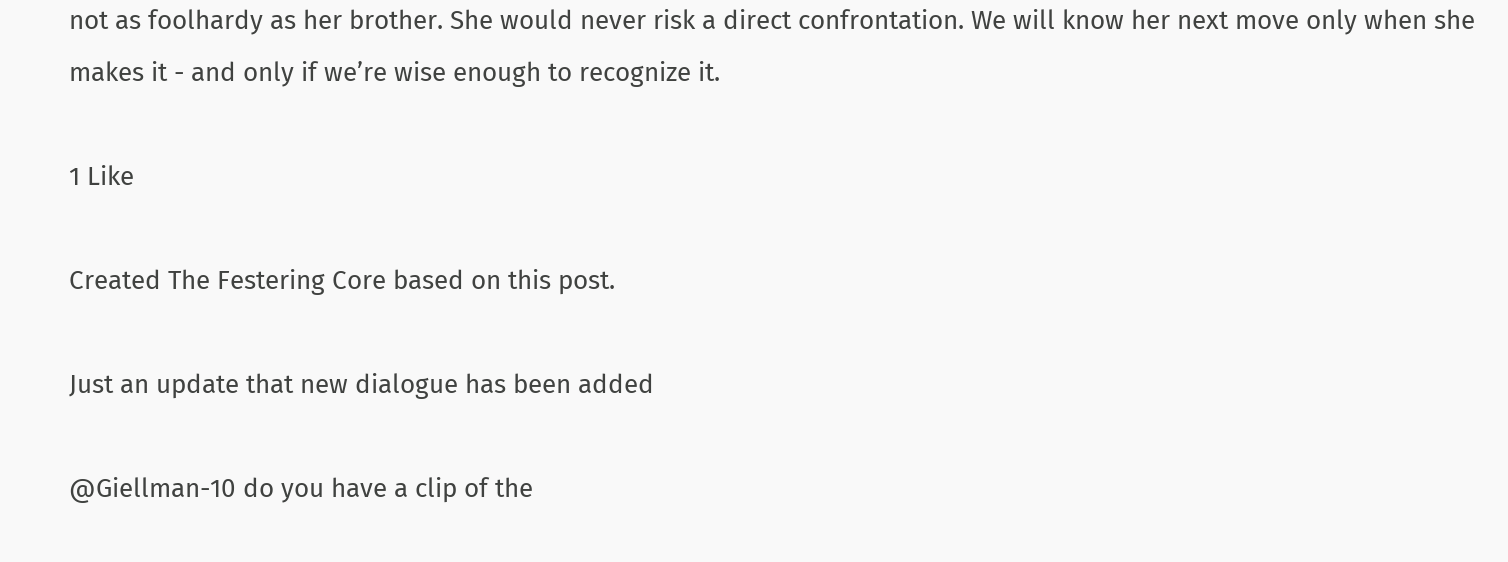not as foolhardy as her brother. She would never risk a direct confrontation. We will know her next move only when she makes it - and only if we’re wise enough to recognize it.

1 Like

Created The Festering Core based on this post.

Just an update that new dialogue has been added

@Giellman-10 do you have a clip of the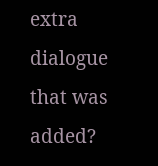extra dialogue that was added?